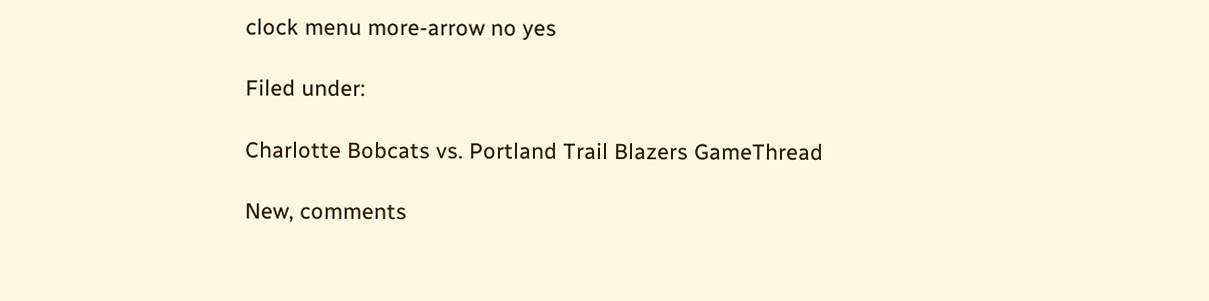clock menu more-arrow no yes

Filed under:

Charlotte Bobcats vs. Portland Trail Blazers GameThread

New, comments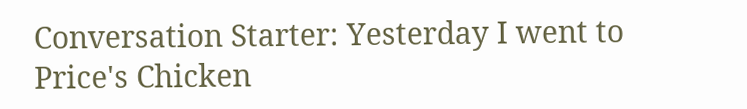Conversation Starter: Yesterday I went to Price's Chicken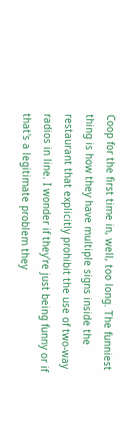Coop for the first time in, well, too long. The funniest thing is how they have multiple signs inside the restaurant that explicitly prohibit the use of two-way radios in line. I wonder if they're just being funny or if that's a legitimate problem they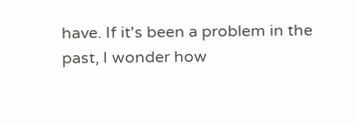have. If it's been a problem in the past, I wonder how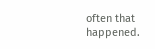often that happened.